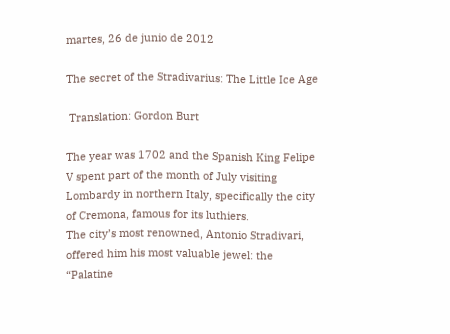martes, 26 de junio de 2012

The secret of the Stradivarius: The Little Ice Age

 Translation: Gordon Burt

The year was 1702 and the Spanish King Felipe V spent part of the month of July visiting Lombardy in northern Italy, specifically the city of Cremona, famous for its luthiers.
The city’s most renowned, Antonio Stradivari, offered him his most valuable jewel: the “Palatine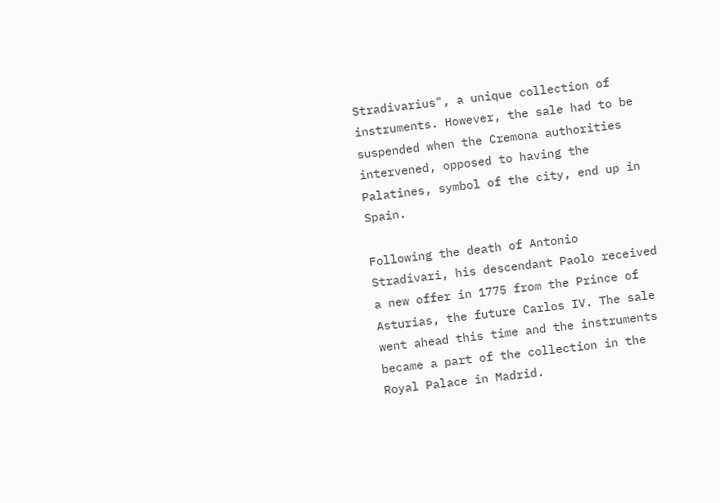Stradivarius", a unique collection of instruments. However, the sale had to be suspended when the Cremona authorities intervened, opposed to having the Palatines, symbol of the city, end up in Spain.

Following the death of Antonio Stradivari, his descendant Paolo received a new offer in 1775 from the Prince of Asturias, the future Carlos IV. The sale went ahead this time and the instruments became a part of the collection in the Royal Palace in Madrid.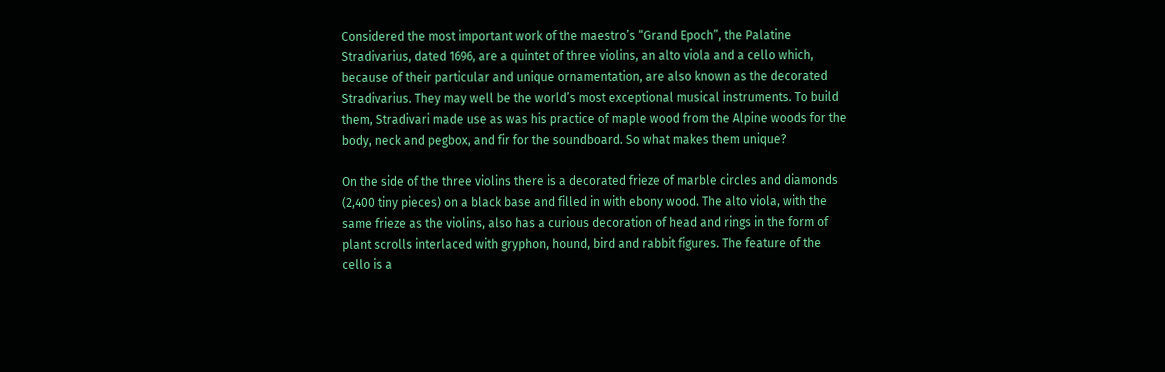Considered the most important work of the maestro’s “Grand Epoch”, the Palatine Stradivarius, dated 1696, are a quintet of three violins, an alto viola and a cello which, because of their particular and unique ornamentation, are also known as the decorated Stradivarius. They may well be the world’s most exceptional musical instruments. To build them, Stradivari made use as was his practice of maple wood from the Alpine woods for the body, neck and pegbox, and fir for the soundboard. So what makes them unique?

On the side of the three violins there is a decorated frieze of marble circles and diamonds (2,400 tiny pieces) on a black base and filled in with ebony wood. The alto viola, with the same frieze as the violins, also has a curious decoration of head and rings in the form of plant scrolls interlaced with gryphon, hound, bird and rabbit figures. The feature of the cello is a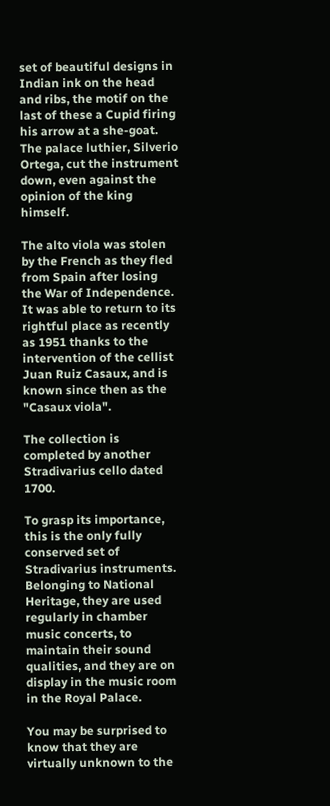set of beautiful designs in Indian ink on the head and ribs, the motif on the last of these a Cupid firing his arrow at a she-goat. The palace luthier, Silverio Ortega, cut the instrument down, even against the opinion of the king himself.

The alto viola was stolen by the French as they fled from Spain after losing the War of Independence. It was able to return to its rightful place as recently as 1951 thanks to the intervention of the cellist Juan Ruiz Casaux, and is known since then as the "Casaux viola".

The collection is completed by another Stradivarius cello dated 1700.

To grasp its importance, this is the only fully conserved set of Stradivarius instruments. Belonging to National Heritage, they are used regularly in chamber music concerts, to maintain their sound qualities, and they are on display in the music room in the Royal Palace.

You may be surprised to know that they are virtually unknown to the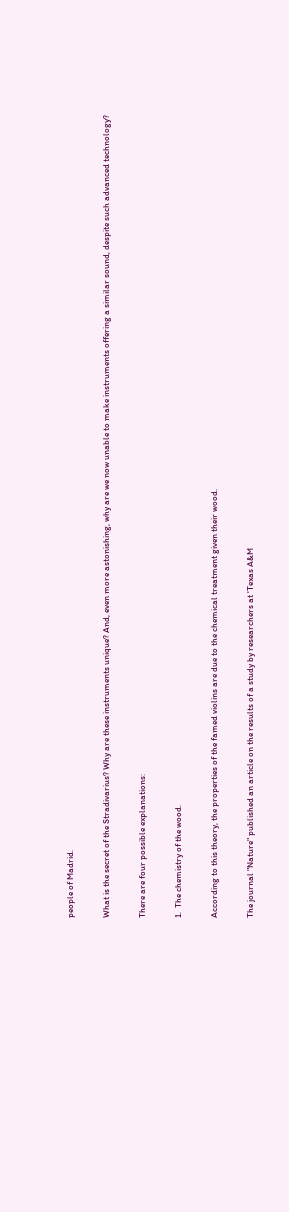people of Madrid.

What is the secret of the Stradivarius? Why are these instruments unique? And, even more astonishing, why are we now unable to make instruments offering a similar sound, despite such advanced technology?

There are four possible explanations:

1.  The chemistry of the wood.

According to this theory, the properties of the famed violins are due to the chemical treatment given their wood.

The journal "Nature" published an article on the results of a study by researchers at 'Texas A&M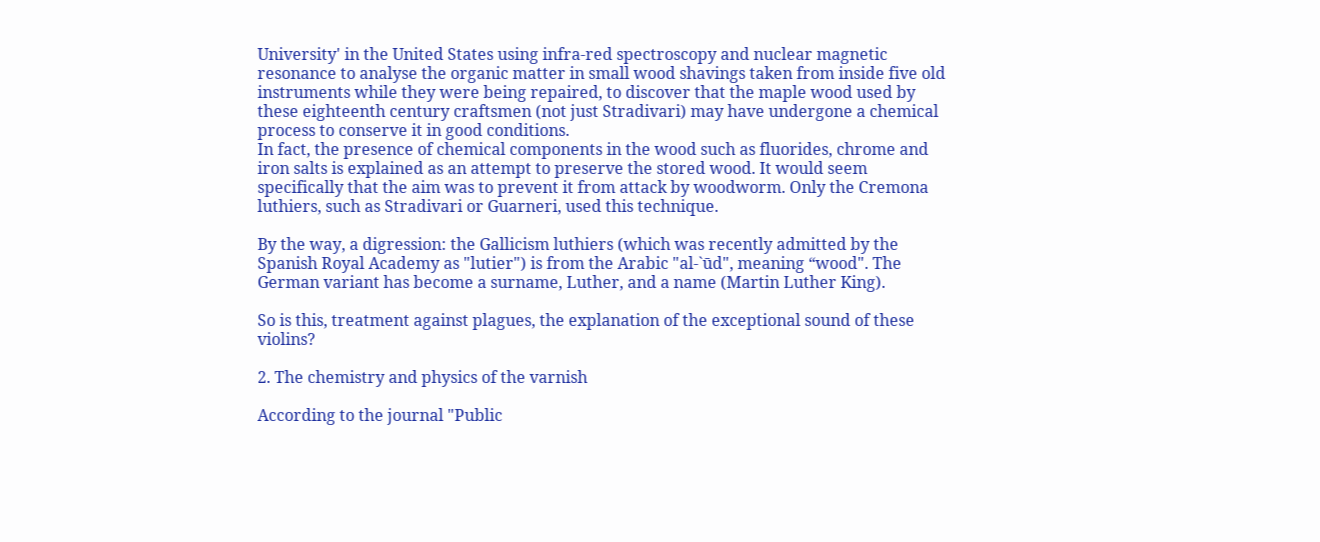University' in the United States using infra-red spectroscopy and nuclear magnetic resonance to analyse the organic matter in small wood shavings taken from inside five old instruments while they were being repaired, to discover that the maple wood used by these eighteenth century craftsmen (not just Stradivari) may have undergone a chemical process to conserve it in good conditions.
In fact, the presence of chemical components in the wood such as fluorides, chrome and iron salts is explained as an attempt to preserve the stored wood. It would seem specifically that the aim was to prevent it from attack by woodworm. Only the Cremona luthiers, such as Stradivari or Guarneri, used this technique.

By the way, a digression: the Gallicism luthiers (which was recently admitted by the Spanish Royal Academy as "lutier") is from the Arabic "al-`ūd", meaning “wood". The German variant has become a surname, Luther, and a name (Martin Luther King).

So is this, treatment against plagues, the explanation of the exceptional sound of these violins?

2. The chemistry and physics of the varnish

According to the journal "Public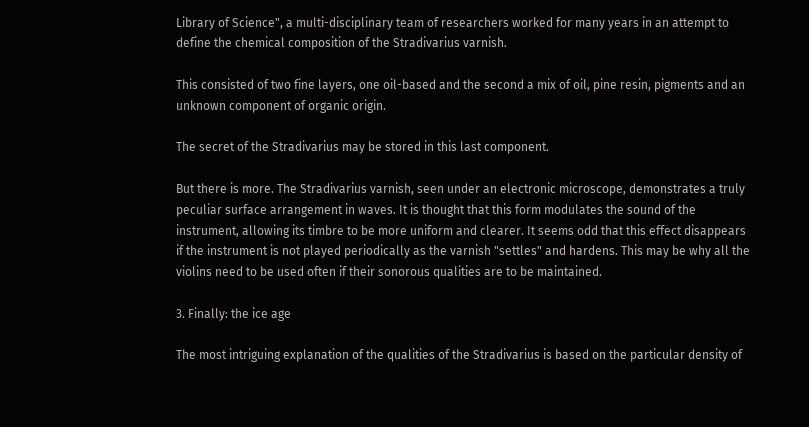Library of Science", a multi-disciplinary team of researchers worked for many years in an attempt to define the chemical composition of the Stradivarius varnish.

This consisted of two fine layers, one oil-based and the second a mix of oil, pine resin, pigments and an unknown component of organic origin.

The secret of the Stradivarius may be stored in this last component.

But there is more. The Stradivarius varnish, seen under an electronic microscope, demonstrates a truly peculiar surface arrangement in waves. It is thought that this form modulates the sound of the instrument, allowing its timbre to be more uniform and clearer. It seems odd that this effect disappears if the instrument is not played periodically as the varnish "settles" and hardens. This may be why all the violins need to be used often if their sonorous qualities are to be maintained.

3. Finally: the ice age

The most intriguing explanation of the qualities of the Stradivarius is based on the particular density of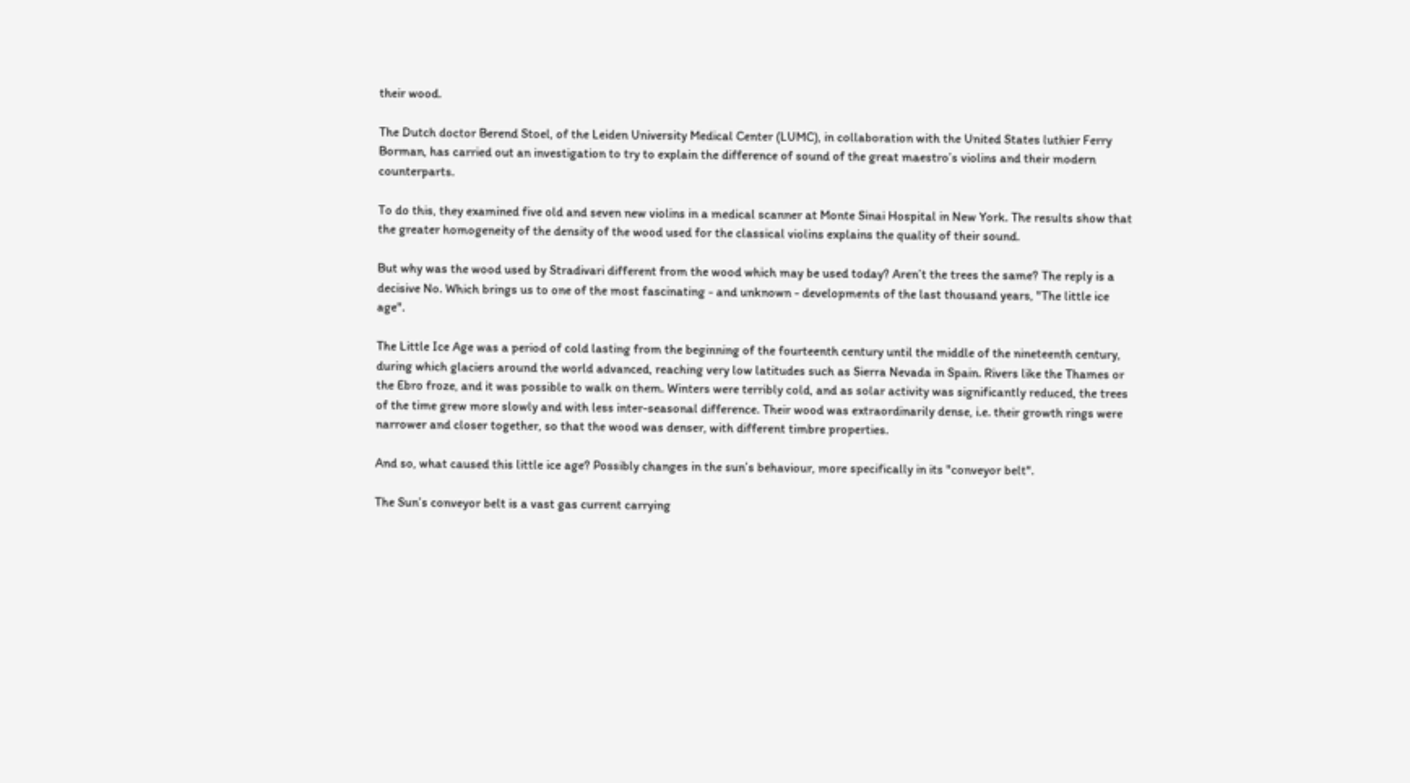their wood.

The Dutch doctor Berend Stoel, of the Leiden University Medical Center (LUMC), in collaboration with the United States luthier Ferry Borman, has carried out an investigation to try to explain the difference of sound of the great maestro’s violins and their modern counterparts.

To do this, they examined five old and seven new violins in a medical scanner at Monte Sinai Hospital in New York. The results show that the greater homogeneity of the density of the wood used for the classical violins explains the quality of their sound.

But why was the wood used by Stradivari different from the wood which may be used today? Aren’t the trees the same? The reply is a decisive No. Which brings us to one of the most fascinating - and unknown - developments of the last thousand years, "The little ice age".

The Little Ice Age was a period of cold lasting from the beginning of the fourteenth century until the middle of the nineteenth century, during which glaciers around the world advanced, reaching very low latitudes such as Sierra Nevada in Spain. Rivers like the Thames or the Ebro froze, and it was possible to walk on them. Winters were terribly cold, and as solar activity was significantly reduced, the trees of the time grew more slowly and with less inter-seasonal difference. Their wood was extraordinarily dense, i.e. their growth rings were narrower and closer together, so that the wood was denser, with different timbre properties.

And so, what caused this little ice age? Possibly changes in the sun’s behaviour, more specifically in its "conveyor belt".

The Sun’s conveyor belt is a vast gas current carrying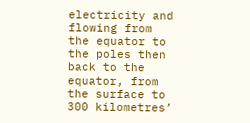electricity and flowing from the equator to the poles then back to the equator, from the surface to 300 kilometres’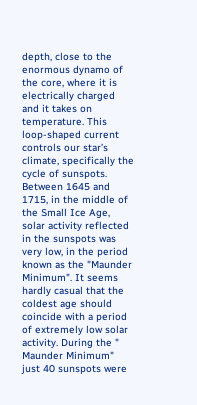depth, close to the enormous dynamo of the core, where it is electrically charged and it takes on temperature. This loop-shaped current controls our star’s climate, specifically the cycle of sunspots. Between 1645 and 1715, in the middle of the Small Ice Age, solar activity reflected in the sunspots was very low, in the period known as the "Maunder Minimum". It seems hardly casual that the coldest age should coincide with a period of extremely low solar activity. During the " Maunder Minimum" just 40 sunspots were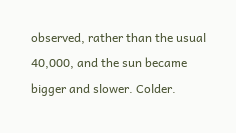observed, rather than the usual 40,000, and the sun became bigger and slower. Colder.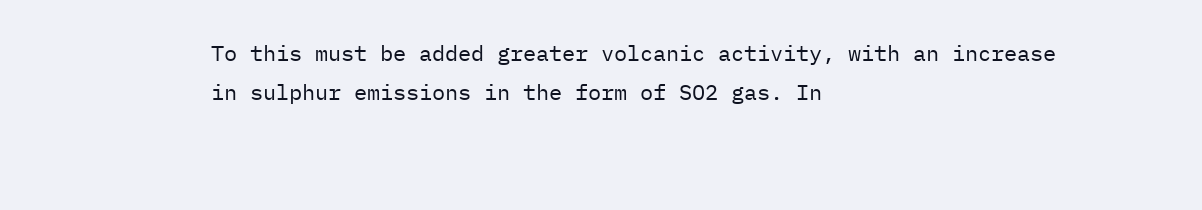To this must be added greater volcanic activity, with an increase in sulphur emissions in the form of SO2 gas. In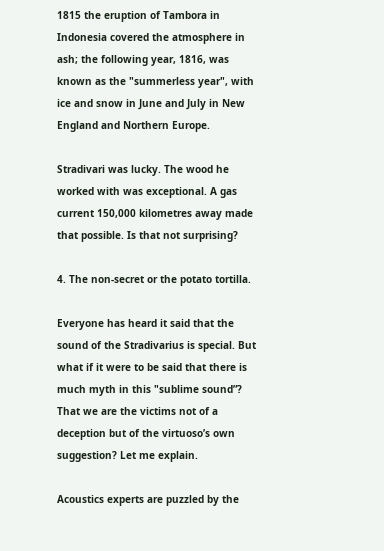1815 the eruption of Tambora in Indonesia covered the atmosphere in ash; the following year, 1816, was known as the "summerless year", with ice and snow in June and July in New England and Northern Europe.

Stradivari was lucky. The wood he worked with was exceptional. A gas current 150,000 kilometres away made that possible. Is that not surprising?

4. The non-secret or the potato tortilla.

Everyone has heard it said that the sound of the Stradivarius is special. But what if it were to be said that there is much myth in this "sublime sound”? That we are the victims not of a deception but of the virtuoso’s own suggestion? Let me explain.

Acoustics experts are puzzled by the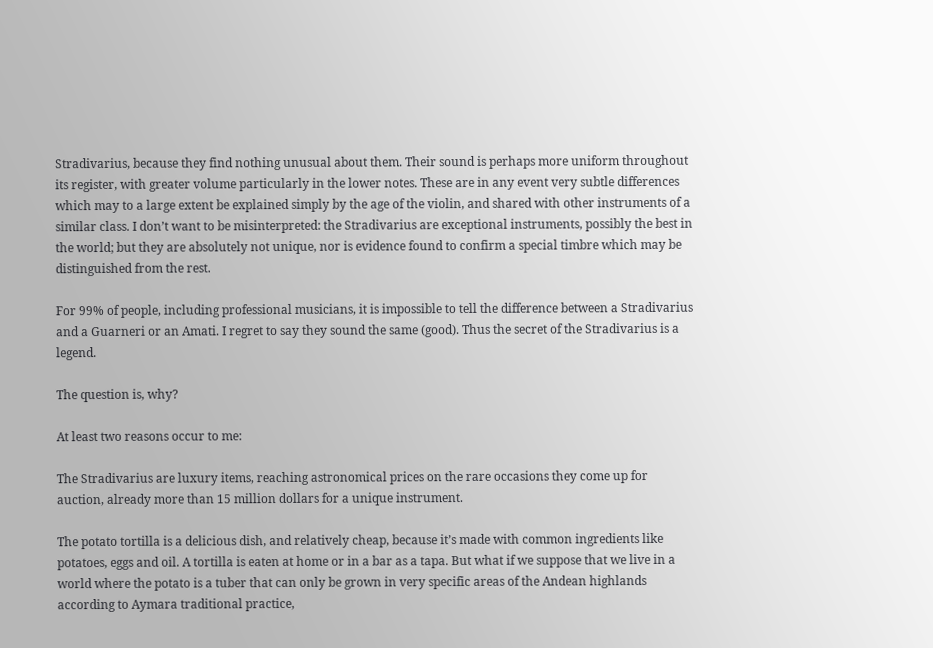Stradivarius, because they find nothing unusual about them. Their sound is perhaps more uniform throughout its register, with greater volume particularly in the lower notes. These are in any event very subtle differences which may to a large extent be explained simply by the age of the violin, and shared with other instruments of a similar class. I don’t want to be misinterpreted: the Stradivarius are exceptional instruments, possibly the best in the world; but they are absolutely not unique, nor is evidence found to confirm a special timbre which may be distinguished from the rest.

For 99% of people, including professional musicians, it is impossible to tell the difference between a Stradivarius and a Guarneri or an Amati. I regret to say they sound the same (good). Thus the secret of the Stradivarius is a legend.

The question is, why?

At least two reasons occur to me:

The Stradivarius are luxury items, reaching astronomical prices on the rare occasions they come up for auction, already more than 15 million dollars for a unique instrument.

The potato tortilla is a delicious dish, and relatively cheap, because it’s made with common ingredients like potatoes, eggs and oil. A tortilla is eaten at home or in a bar as a tapa. But what if we suppose that we live in a world where the potato is a tuber that can only be grown in very specific areas of the Andean highlands according to Aymara traditional practice,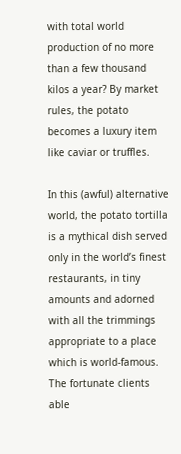with total world production of no more than a few thousand kilos a year? By market rules, the potato becomes a luxury item like caviar or truffles.

In this (awful) alternative world, the potato tortilla is a mythical dish served only in the world’s finest restaurants, in tiny amounts and adorned with all the trimmings appropriate to a place which is world-famous. The fortunate clients able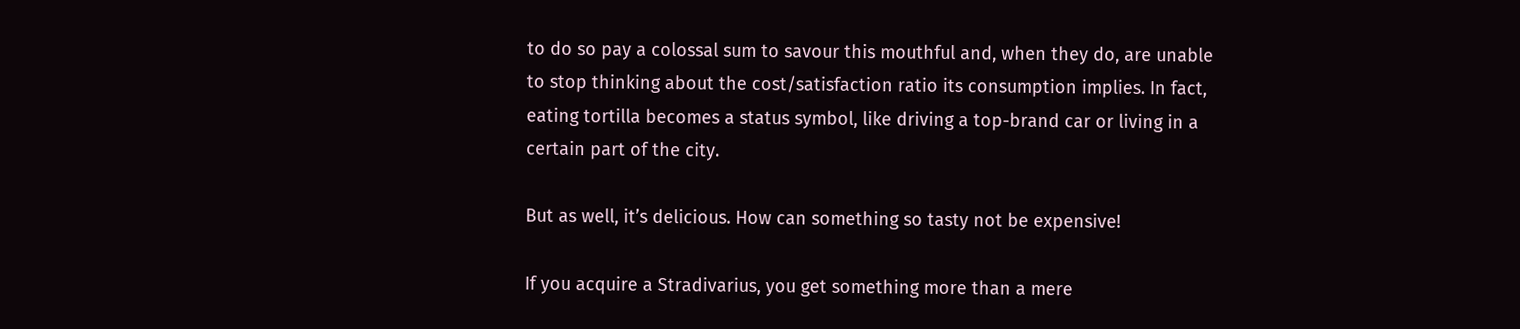to do so pay a colossal sum to savour this mouthful and, when they do, are unable to stop thinking about the cost/satisfaction ratio its consumption implies. In fact, eating tortilla becomes a status symbol, like driving a top-brand car or living in a certain part of the city.

But as well, it’s delicious. How can something so tasty not be expensive!

If you acquire a Stradivarius, you get something more than a mere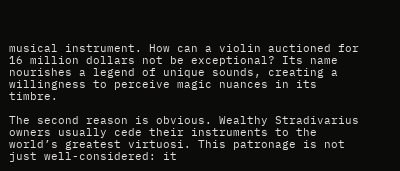musical instrument. How can a violin auctioned for 16 million dollars not be exceptional? Its name nourishes a legend of unique sounds, creating a willingness to perceive magic nuances in its timbre.

The second reason is obvious. Wealthy Stradivarius owners usually cede their instruments to the world’s greatest virtuosi. This patronage is not just well-considered: it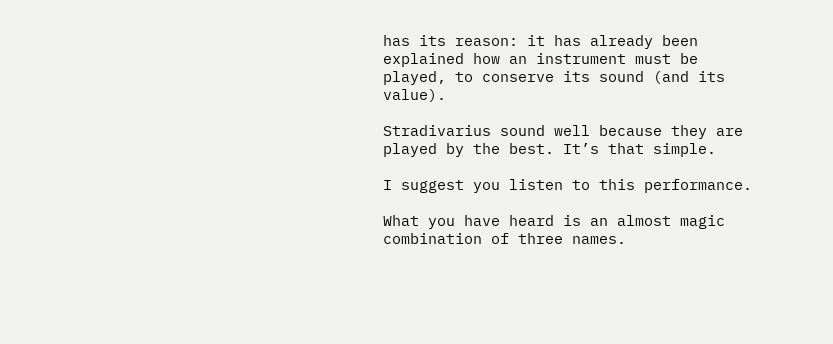has its reason: it has already been explained how an instrument must be played, to conserve its sound (and its value).

Stradivarius sound well because they are played by the best. It’s that simple.

I suggest you listen to this performance.

What you have heard is an almost magic combination of three names.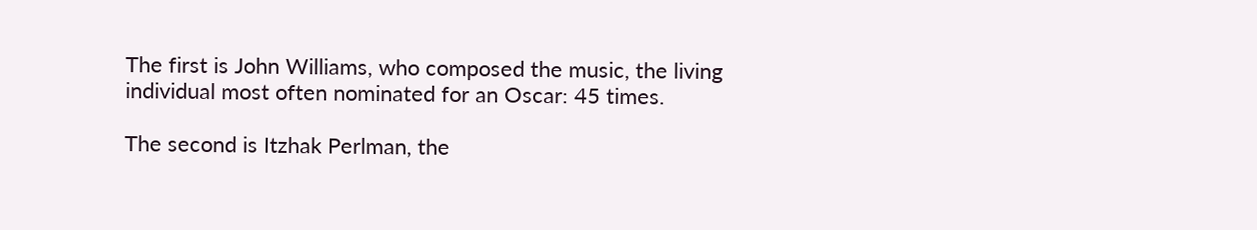The first is John Williams, who composed the music, the living individual most often nominated for an Oscar: 45 times.

The second is Itzhak Perlman, the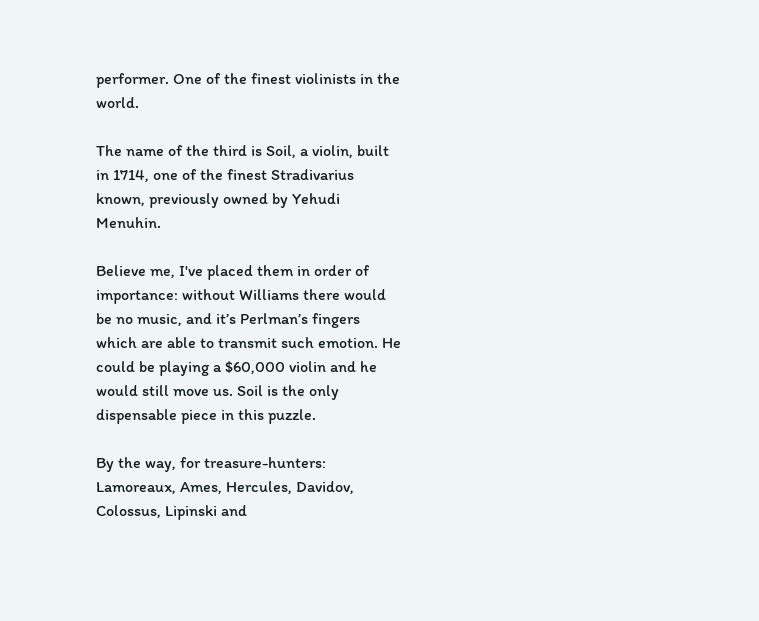performer. One of the finest violinists in the world.

The name of the third is Soil, a violin, built in 1714, one of the finest Stradivarius known, previously owned by Yehudi Menuhin.

Believe me, I've placed them in order of importance: without Williams there would be no music, and it’s Perlman’s fingers which are able to transmit such emotion. He could be playing a $60,000 violin and he would still move us. Soil is the only dispensable piece in this puzzle.

By the way, for treasure-hunters: Lamoreaux, Ames, Hercules, Davidov, Colossus, Lipinski and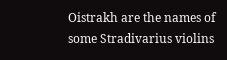Oistrakh are the names of some Stradivarius violins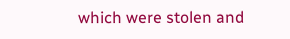which were stolen and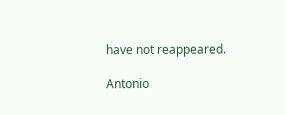have not reappeared.

Antonio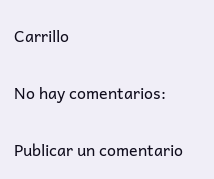Carrillo

No hay comentarios:

Publicar un comentario